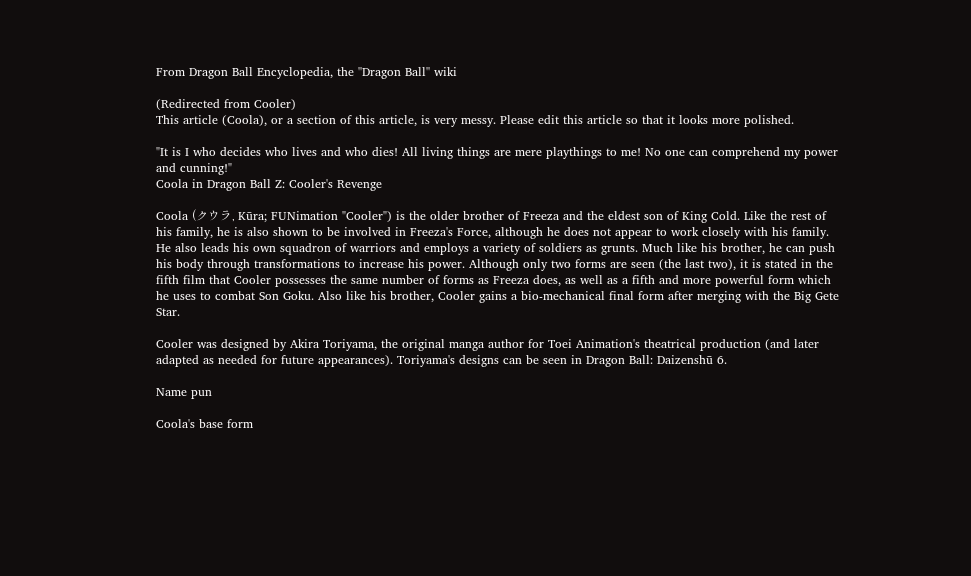From Dragon Ball Encyclopedia, the ''Dragon Ball'' wiki

(Redirected from Cooler)
This article (Coola), or a section of this article, is very messy. Please edit this article so that it looks more polished.

"It is I who decides who lives and who dies! All living things are mere playthings to me! No one can comprehend my power and cunning!"
Coola in Dragon Ball Z: Cooler's Revenge

Coola (クウラ, Kūra; FUNimation "Cooler") is the older brother of Freeza and the eldest son of King Cold. Like the rest of his family, he is also shown to be involved in Freeza's Force, although he does not appear to work closely with his family. He also leads his own squadron of warriors and employs a variety of soldiers as grunts. Much like his brother, he can push his body through transformations to increase his power. Although only two forms are seen (the last two), it is stated in the fifth film that Cooler possesses the same number of forms as Freeza does, as well as a fifth and more powerful form which he uses to combat Son Goku. Also like his brother, Cooler gains a bio-mechanical final form after merging with the Big Gete Star.

Cooler was designed by Akira Toriyama, the original manga author for Toei Animation's theatrical production (and later adapted as needed for future appearances). Toriyama's designs can be seen in Dragon Ball: Daizenshū 6.

Name pun

Coola's base form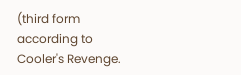(third form according to Cooler's Revenge.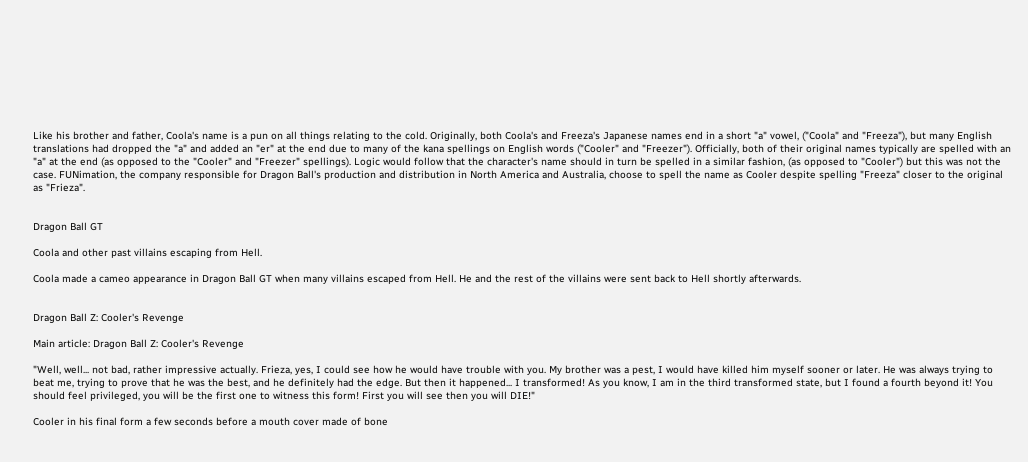Like his brother and father, Coola's name is a pun on all things relating to the cold. Originally, both Coola's and Freeza's Japanese names end in a short "a" vowel, ("Coola" and "Freeza"), but many English translations had dropped the "a" and added an "er" at the end due to many of the kana spellings on English words ("Cooler" and "Freezer"). Officially, both of their original names typically are spelled with an "a" at the end (as opposed to the "Cooler" and "Freezer" spellings). Logic would follow that the character's name should in turn be spelled in a similar fashion, (as opposed to "Cooler") but this was not the case. FUNimation, the company responsible for Dragon Ball's production and distribution in North America and Australia, choose to spell the name as Cooler despite spelling "Freeza" closer to the original as "Frieza".


Dragon Ball GT

Coola and other past villains escaping from Hell.

Coola made a cameo appearance in Dragon Ball GT when many villains escaped from Hell. He and the rest of the villains were sent back to Hell shortly afterwards.


Dragon Ball Z: Cooler's Revenge

Main article: Dragon Ball Z: Cooler's Revenge

"Well, well... not bad, rather impressive actually. Frieza, yes, I could see how he would have trouble with you. My brother was a pest, I would have killed him myself sooner or later. He was always trying to beat me, trying to prove that he was the best, and he definitely had the edge. But then it happened... I transformed! As you know, I am in the third transformed state, but I found a fourth beyond it! You should feel privileged, you will be the first one to witness this form! First you will see then you will DIE!"

Cooler in his final form a few seconds before a mouth cover made of bone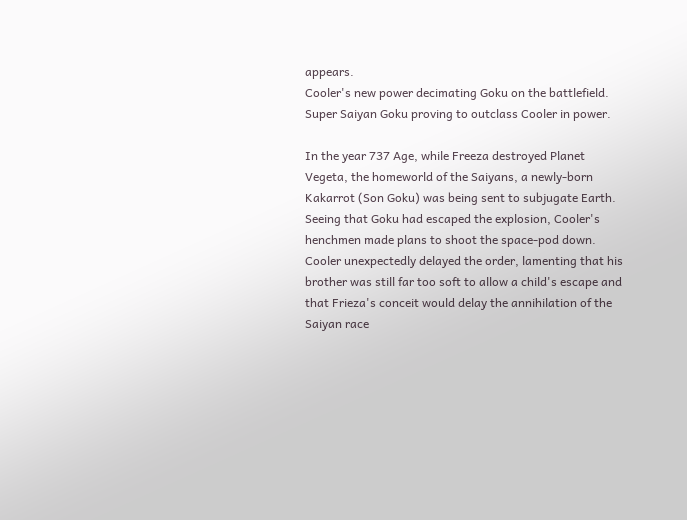appears.
Cooler's new power decimating Goku on the battlefield.
Super Saiyan Goku proving to outclass Cooler in power.

In the year 737 Age, while Freeza destroyed Planet Vegeta, the homeworld of the Saiyans, a newly-born Kakarrot (Son Goku) was being sent to subjugate Earth. Seeing that Goku had escaped the explosion, Cooler's henchmen made plans to shoot the space-pod down. Cooler unexpectedly delayed the order, lamenting that his brother was still far too soft to allow a child's escape and that Frieza's conceit would delay the annihilation of the Saiyan race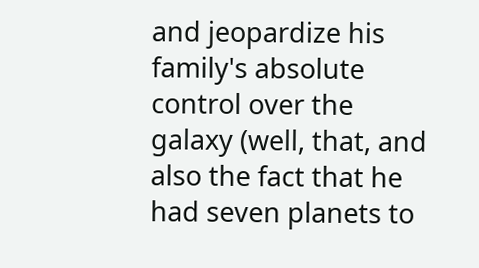and jeopardize his family's absolute control over the galaxy (well, that, and also the fact that he had seven planets to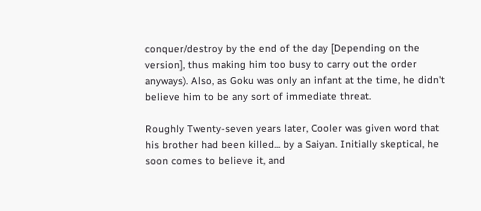conquer/destroy by the end of the day [Depending on the version], thus making him too busy to carry out the order anyways). Also, as Goku was only an infant at the time, he didn't believe him to be any sort of immediate threat.

Roughly Twenty-seven years later, Cooler was given word that his brother had been killed... by a Saiyan. Initially skeptical, he soon comes to believe it, and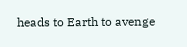heads to Earth to avenge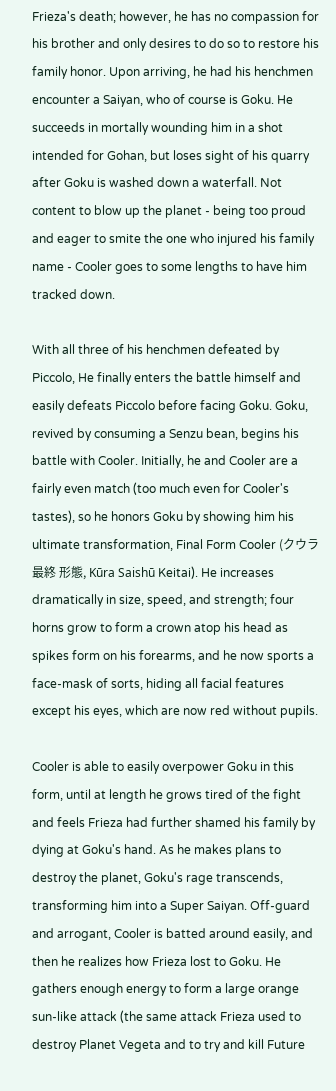Frieza's death; however, he has no compassion for his brother and only desires to do so to restore his family honor. Upon arriving, he had his henchmen encounter a Saiyan, who of course is Goku. He succeeds in mortally wounding him in a shot intended for Gohan, but loses sight of his quarry after Goku is washed down a waterfall. Not content to blow up the planet - being too proud and eager to smite the one who injured his family name - Cooler goes to some lengths to have him tracked down.

With all three of his henchmen defeated by Piccolo, He finally enters the battle himself and easily defeats Piccolo before facing Goku. Goku, revived by consuming a Senzu bean, begins his battle with Cooler. Initially, he and Cooler are a fairly even match (too much even for Cooler's tastes), so he honors Goku by showing him his ultimate transformation, Final Form Cooler (クウラ 最終 形態, Kūra Saishū Keitai). He increases dramatically in size, speed, and strength; four horns grow to form a crown atop his head as spikes form on his forearms, and he now sports a face-mask of sorts, hiding all facial features except his eyes, which are now red without pupils.

Cooler is able to easily overpower Goku in this form, until at length he grows tired of the fight and feels Frieza had further shamed his family by dying at Goku's hand. As he makes plans to destroy the planet, Goku's rage transcends, transforming him into a Super Saiyan. Off-guard and arrogant, Cooler is batted around easily, and then he realizes how Frieza lost to Goku. He gathers enough energy to form a large orange sun-like attack (the same attack Frieza used to destroy Planet Vegeta and to try and kill Future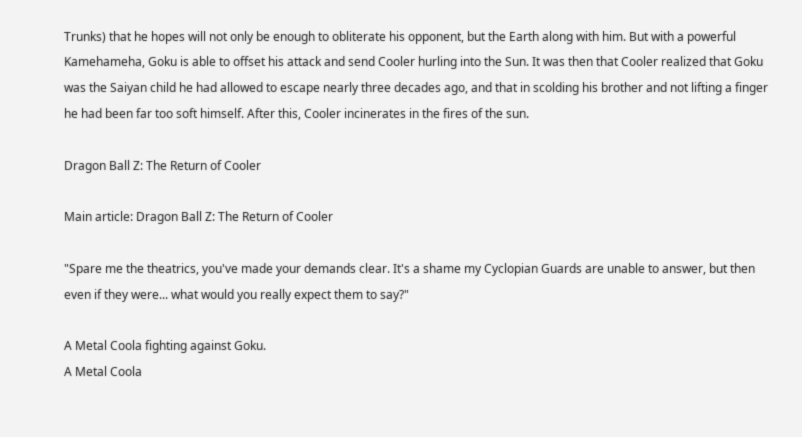Trunks) that he hopes will not only be enough to obliterate his opponent, but the Earth along with him. But with a powerful Kamehameha, Goku is able to offset his attack and send Cooler hurling into the Sun. It was then that Cooler realized that Goku was the Saiyan child he had allowed to escape nearly three decades ago, and that in scolding his brother and not lifting a finger he had been far too soft himself. After this, Cooler incinerates in the fires of the sun.

Dragon Ball Z: The Return of Cooler

Main article: Dragon Ball Z: The Return of Cooler

"Spare me the theatrics, you've made your demands clear. It's a shame my Cyclopian Guards are unable to answer, but then even if they were... what would you really expect them to say?"

A Metal Coola fighting against Goku.
A Metal Coola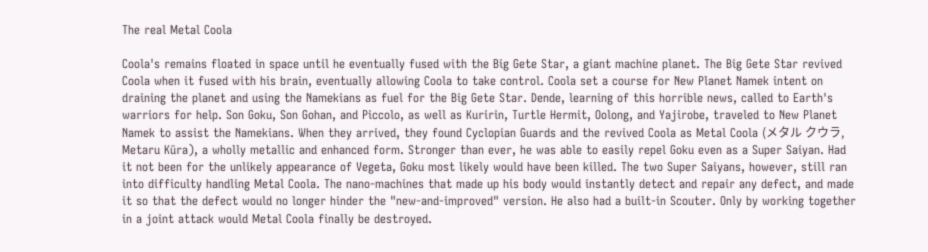The real Metal Coola

Coola's remains floated in space until he eventually fused with the Big Gete Star, a giant machine planet. The Big Gete Star revived Coola when it fused with his brain, eventually allowing Coola to take control. Coola set a course for New Planet Namek intent on draining the planet and using the Namekians as fuel for the Big Gete Star. Dende, learning of this horrible news, called to Earth's warriors for help. Son Goku, Son Gohan, and Piccolo, as well as Kuririn, Turtle Hermit, Oolong, and Yajirobe, traveled to New Planet Namek to assist the Namekians. When they arrived, they found Cyclopian Guards and the revived Coola as Metal Coola (メタル クウラ, Metaru Kūra), a wholly metallic and enhanced form. Stronger than ever, he was able to easily repel Goku even as a Super Saiyan. Had it not been for the unlikely appearance of Vegeta, Goku most likely would have been killed. The two Super Saiyans, however, still ran into difficulty handling Metal Coola. The nano-machines that made up his body would instantly detect and repair any defect, and made it so that the defect would no longer hinder the "new-and-improved" version. He also had a built-in Scouter. Only by working together in a joint attack would Metal Coola finally be destroyed.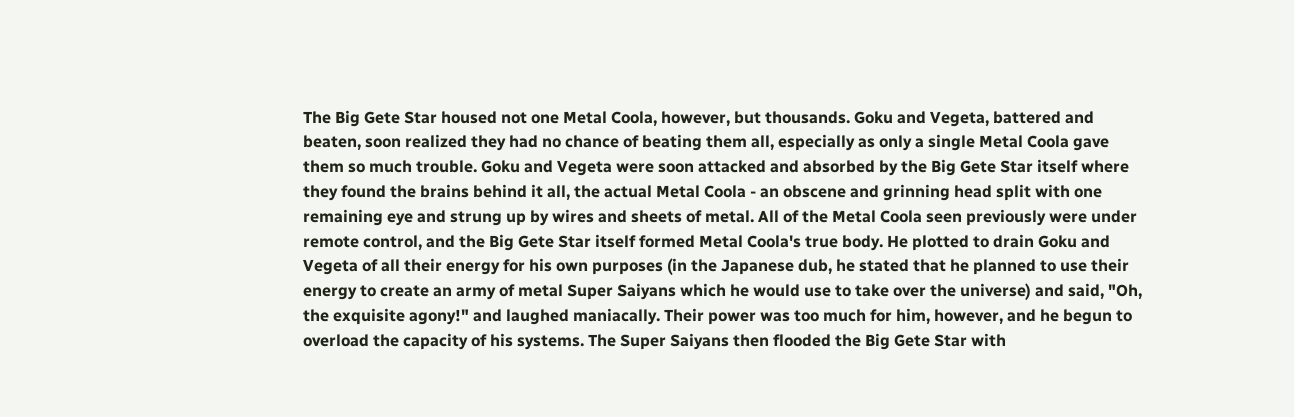The Big Gete Star housed not one Metal Coola, however, but thousands. Goku and Vegeta, battered and beaten, soon realized they had no chance of beating them all, especially as only a single Metal Coola gave them so much trouble. Goku and Vegeta were soon attacked and absorbed by the Big Gete Star itself where they found the brains behind it all, the actual Metal Coola - an obscene and grinning head split with one remaining eye and strung up by wires and sheets of metal. All of the Metal Coola seen previously were under remote control, and the Big Gete Star itself formed Metal Coola's true body. He plotted to drain Goku and Vegeta of all their energy for his own purposes (in the Japanese dub, he stated that he planned to use their energy to create an army of metal Super Saiyans which he would use to take over the universe) and said, "Oh, the exquisite agony!" and laughed maniacally. Their power was too much for him, however, and he begun to overload the capacity of his systems. The Super Saiyans then flooded the Big Gete Star with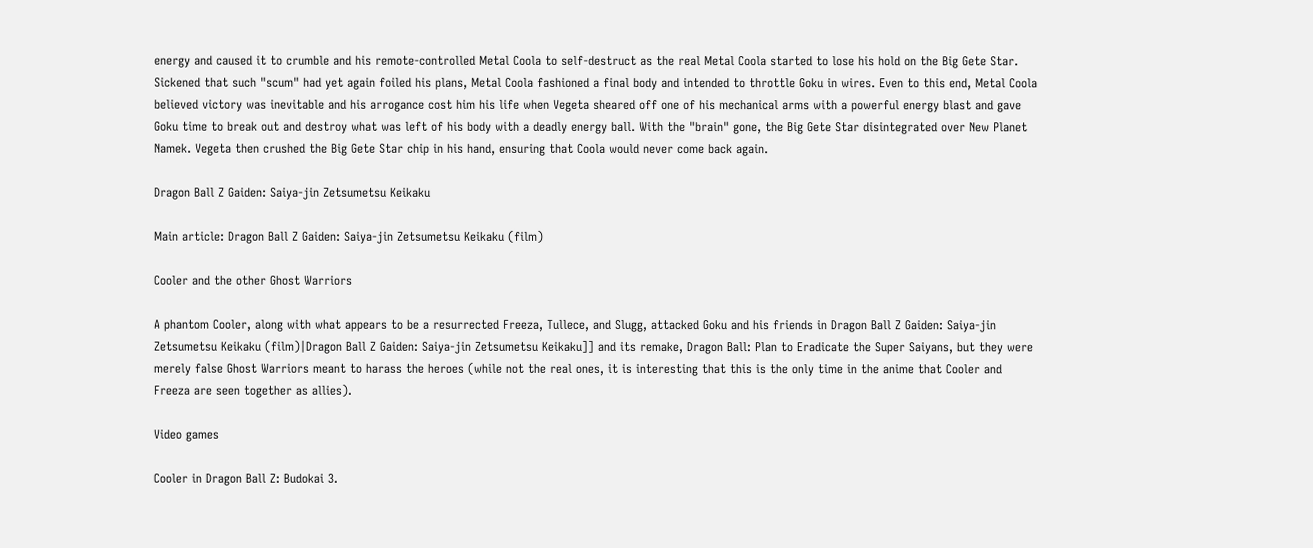energy and caused it to crumble and his remote-controlled Metal Coola to self-destruct as the real Metal Coola started to lose his hold on the Big Gete Star. Sickened that such "scum" had yet again foiled his plans, Metal Coola fashioned a final body and intended to throttle Goku in wires. Even to this end, Metal Coola believed victory was inevitable and his arrogance cost him his life when Vegeta sheared off one of his mechanical arms with a powerful energy blast and gave Goku time to break out and destroy what was left of his body with a deadly energy ball. With the "brain" gone, the Big Gete Star disintegrated over New Planet Namek. Vegeta then crushed the Big Gete Star chip in his hand, ensuring that Coola would never come back again.

Dragon Ball Z Gaiden: Saiya-jin Zetsumetsu Keikaku

Main article: Dragon Ball Z Gaiden: Saiya-jin Zetsumetsu Keikaku (film)

Cooler and the other Ghost Warriors

A phantom Cooler, along with what appears to be a resurrected Freeza, Tullece, and Slugg, attacked Goku and his friends in Dragon Ball Z Gaiden: Saiya-jin Zetsumetsu Keikaku (film)|Dragon Ball Z Gaiden: Saiya-jin Zetsumetsu Keikaku]] and its remake, Dragon Ball: Plan to Eradicate the Super Saiyans, but they were merely false Ghost Warriors meant to harass the heroes (while not the real ones, it is interesting that this is the only time in the anime that Cooler and Freeza are seen together as allies).

Video games

Cooler in Dragon Ball Z: Budokai 3.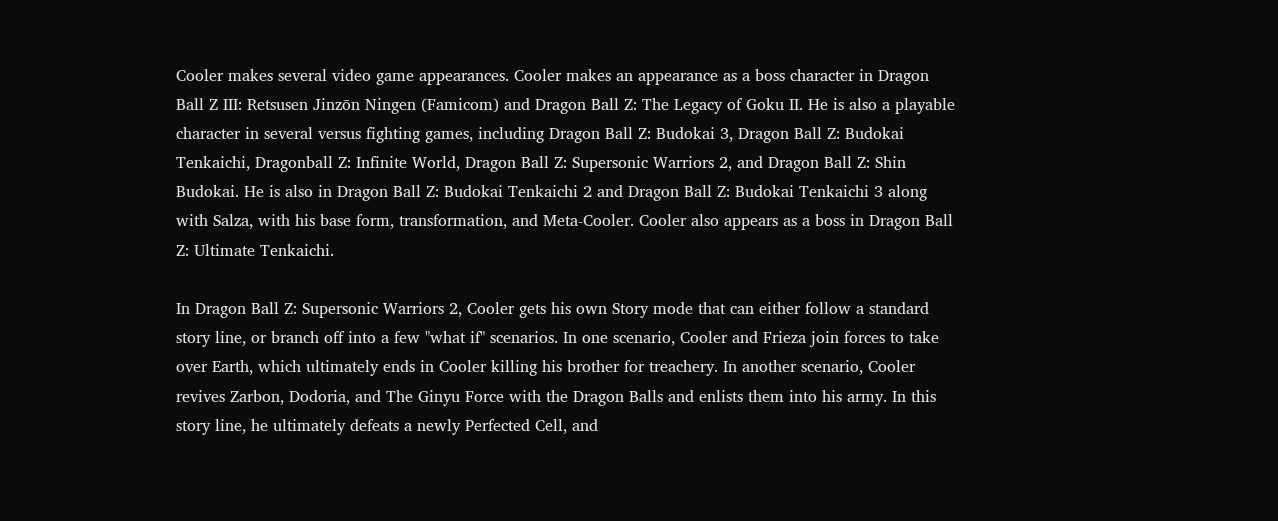Cooler makes several video game appearances. Cooler makes an appearance as a boss character in Dragon Ball Z III: Retsusen Jinzōn Ningen (Famicom) and Dragon Ball Z: The Legacy of Goku II. He is also a playable character in several versus fighting games, including Dragon Ball Z: Budokai 3, Dragon Ball Z: Budokai Tenkaichi, Dragonball Z: Infinite World, Dragon Ball Z: Supersonic Warriors 2, and Dragon Ball Z: Shin Budokai. He is also in Dragon Ball Z: Budokai Tenkaichi 2 and Dragon Ball Z: Budokai Tenkaichi 3 along with Salza, with his base form, transformation, and Meta-Cooler. Cooler also appears as a boss in Dragon Ball Z: Ultimate Tenkaichi.

In Dragon Ball Z: Supersonic Warriors 2, Cooler gets his own Story mode that can either follow a standard story line, or branch off into a few "what if" scenarios. In one scenario, Cooler and Frieza join forces to take over Earth, which ultimately ends in Cooler killing his brother for treachery. In another scenario, Cooler revives Zarbon, Dodoria, and The Ginyu Force with the Dragon Balls and enlists them into his army. In this story line, he ultimately defeats a newly Perfected Cell, and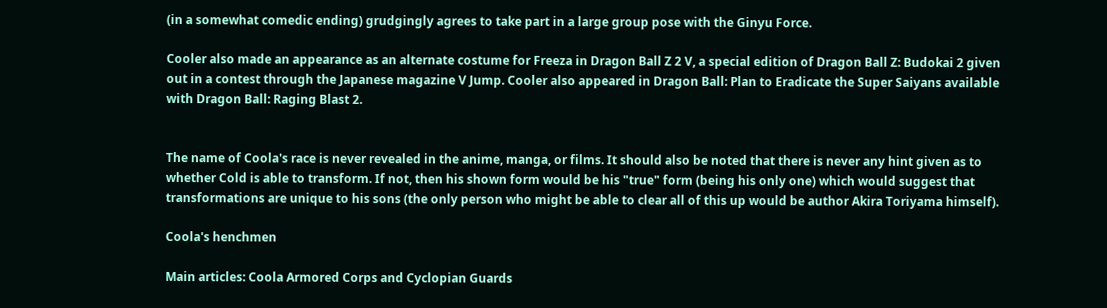(in a somewhat comedic ending) grudgingly agrees to take part in a large group pose with the Ginyu Force.

Cooler also made an appearance as an alternate costume for Freeza in Dragon Ball Z 2 V, a special edition of Dragon Ball Z: Budokai 2 given out in a contest through the Japanese magazine V Jump. Cooler also appeared in Dragon Ball: Plan to Eradicate the Super Saiyans available with Dragon Ball: Raging Blast 2.


The name of Coola's race is never revealed in the anime, manga, or films. It should also be noted that there is never any hint given as to whether Cold is able to transform. If not, then his shown form would be his "true" form (being his only one) which would suggest that transformations are unique to his sons (the only person who might be able to clear all of this up would be author Akira Toriyama himself).

Coola's henchmen

Main articles: Coola Armored Corps and Cyclopian Guards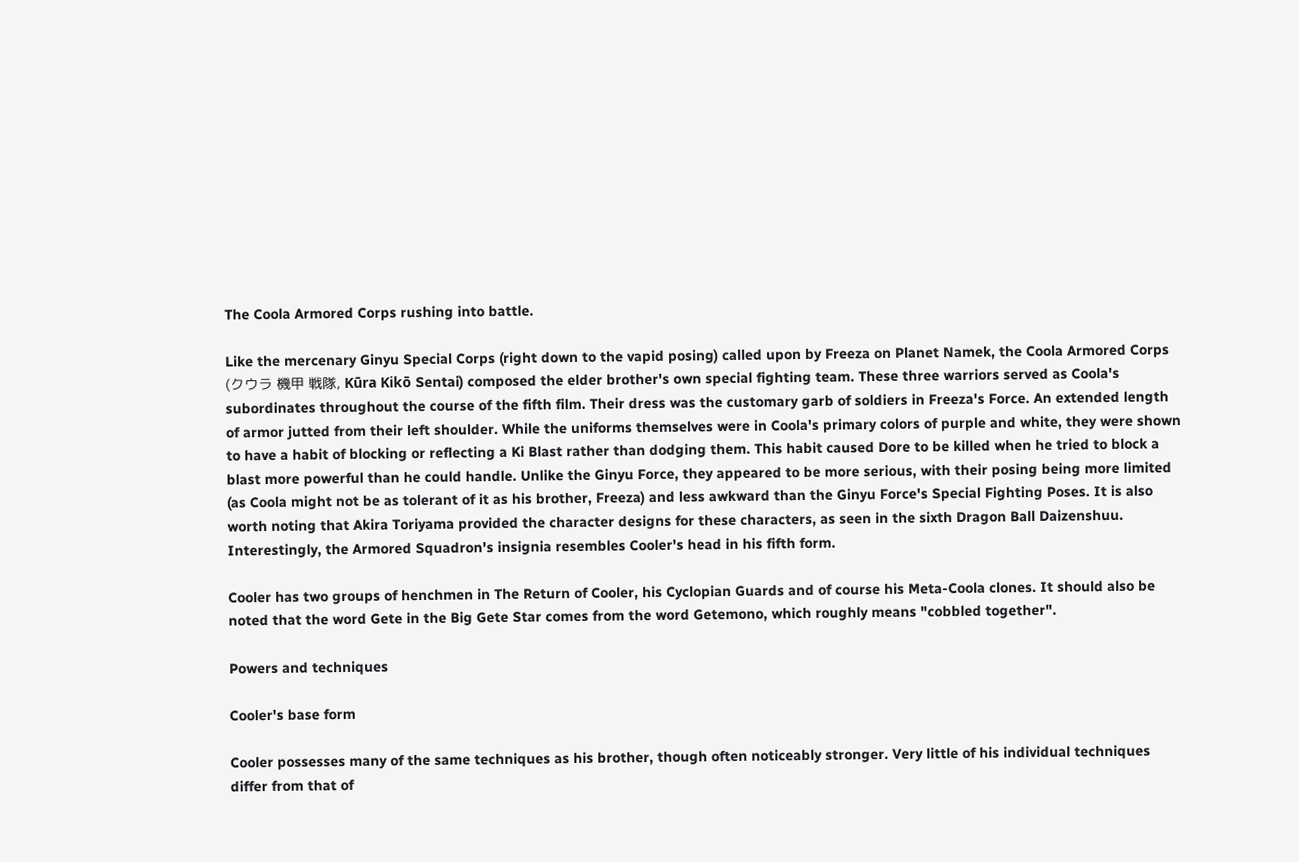The Coola Armored Corps rushing into battle.

Like the mercenary Ginyu Special Corps (right down to the vapid posing) called upon by Freeza on Planet Namek, the Coola Armored Corps (クウラ 機甲 戦隊, Kūra Kikō Sentai) composed the elder brother's own special fighting team. These three warriors served as Coola's subordinates throughout the course of the fifth film. Their dress was the customary garb of soldiers in Freeza's Force. An extended length of armor jutted from their left shoulder. While the uniforms themselves were in Coola's primary colors of purple and white, they were shown to have a habit of blocking or reflecting a Ki Blast rather than dodging them. This habit caused Dore to be killed when he tried to block a blast more powerful than he could handle. Unlike the Ginyu Force, they appeared to be more serious, with their posing being more limited (as Coola might not be as tolerant of it as his brother, Freeza) and less awkward than the Ginyu Force's Special Fighting Poses. It is also worth noting that Akira Toriyama provided the character designs for these characters, as seen in the sixth Dragon Ball Daizenshuu. Interestingly, the Armored Squadron's insignia resembles Cooler's head in his fifth form.

Cooler has two groups of henchmen in The Return of Cooler, his Cyclopian Guards and of course his Meta-Coola clones. It should also be noted that the word Gete in the Big Gete Star comes from the word Getemono, which roughly means "cobbled together".

Powers and techniques

Cooler's base form

Cooler possesses many of the same techniques as his brother, though often noticeably stronger. Very little of his individual techniques differ from that of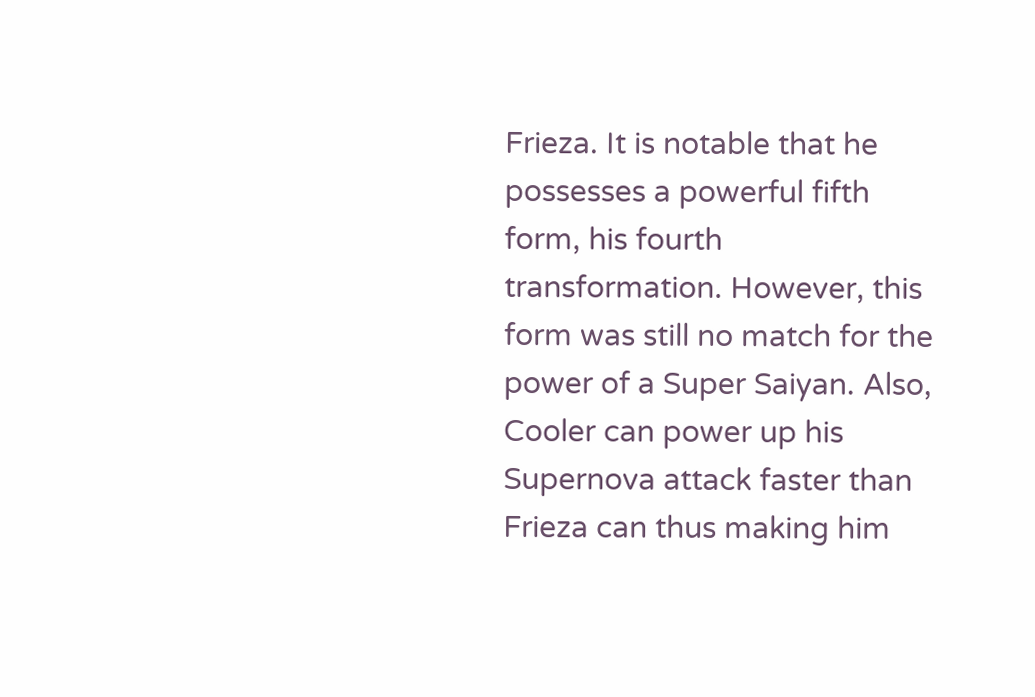Frieza. It is notable that he possesses a powerful fifth form, his fourth transformation. However, this form was still no match for the power of a Super Saiyan. Also, Cooler can power up his Supernova attack faster than Frieza can thus making him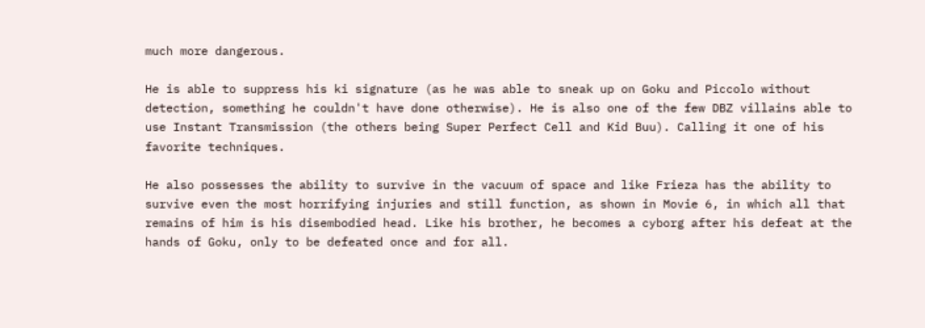much more dangerous.

He is able to suppress his ki signature (as he was able to sneak up on Goku and Piccolo without detection, something he couldn't have done otherwise). He is also one of the few DBZ villains able to use Instant Transmission (the others being Super Perfect Cell and Kid Buu). Calling it one of his favorite techniques.

He also possesses the ability to survive in the vacuum of space and like Frieza has the ability to survive even the most horrifying injuries and still function, as shown in Movie 6, in which all that remains of him is his disembodied head. Like his brother, he becomes a cyborg after his defeat at the hands of Goku, only to be defeated once and for all.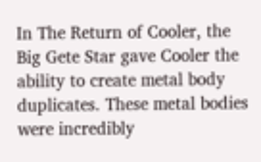In The Return of Cooler, the Big Gete Star gave Cooler the ability to create metal body duplicates. These metal bodies were incredibly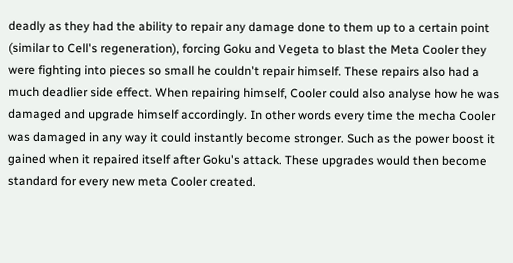deadly as they had the ability to repair any damage done to them up to a certain point (similar to Cell's regeneration), forcing Goku and Vegeta to blast the Meta Cooler they were fighting into pieces so small he couldn't repair himself. These repairs also had a much deadlier side effect. When repairing himself, Cooler could also analyse how he was damaged and upgrade himself accordingly. In other words every time the mecha Cooler was damaged in any way it could instantly become stronger. Such as the power boost it gained when it repaired itself after Goku's attack. These upgrades would then become standard for every new meta Cooler created.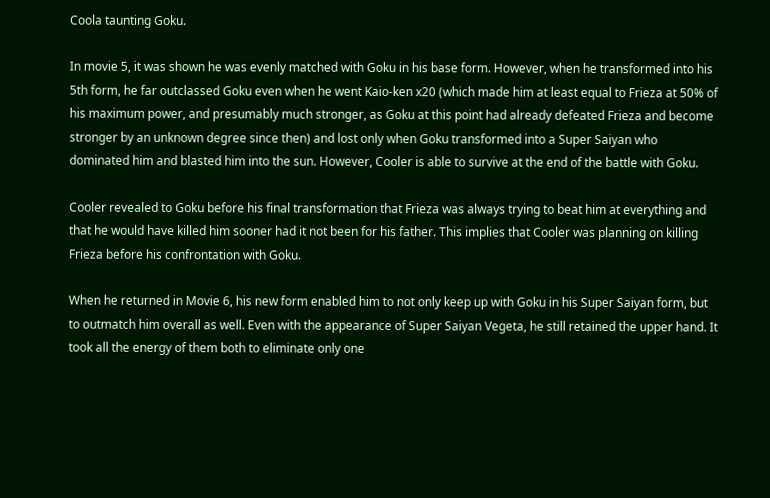Coola taunting Goku.

In movie 5, it was shown he was evenly matched with Goku in his base form. However, when he transformed into his 5th form, he far outclassed Goku even when he went Kaio-ken x20 (which made him at least equal to Frieza at 50% of his maximum power, and presumably much stronger, as Goku at this point had already defeated Frieza and become stronger by an unknown degree since then) and lost only when Goku transformed into a Super Saiyan who dominated him and blasted him into the sun. However, Cooler is able to survive at the end of the battle with Goku.

Cooler revealed to Goku before his final transformation that Frieza was always trying to beat him at everything and that he would have killed him sooner had it not been for his father. This implies that Cooler was planning on killing Frieza before his confrontation with Goku.

When he returned in Movie 6, his new form enabled him to not only keep up with Goku in his Super Saiyan form, but to outmatch him overall as well. Even with the appearance of Super Saiyan Vegeta, he still retained the upper hand. It took all the energy of them both to eliminate only one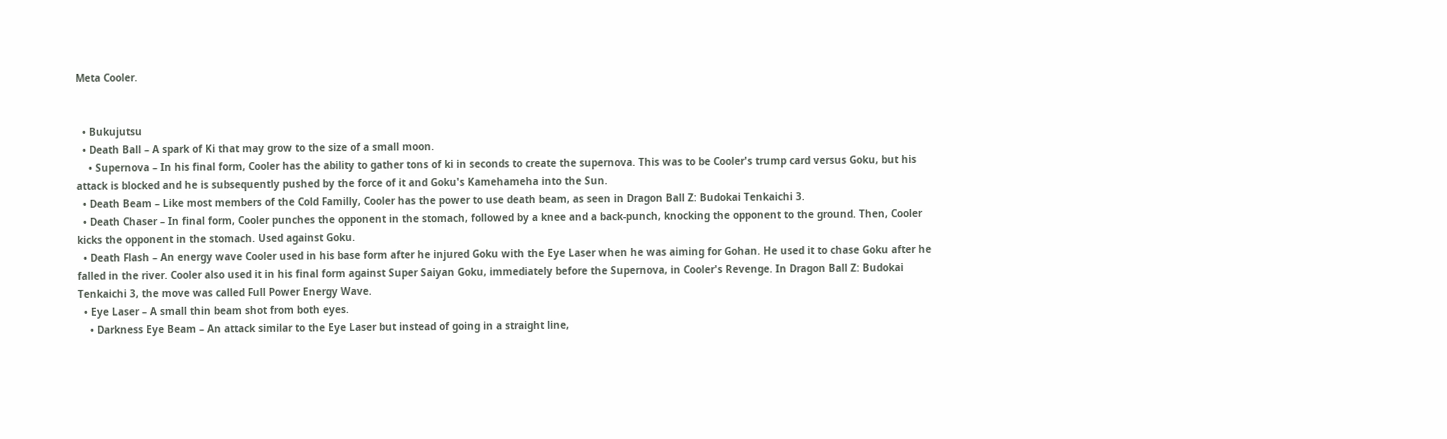Meta Cooler.


  • Bukujutsu
  • Death Ball – A spark of Ki that may grow to the size of a small moon.
    • Supernova – In his final form, Cooler has the ability to gather tons of ki in seconds to create the supernova. This was to be Cooler's trump card versus Goku, but his attack is blocked and he is subsequently pushed by the force of it and Goku's Kamehameha into the Sun.
  • Death Beam – Like most members of the Cold Familly, Cooler has the power to use death beam, as seen in Dragon Ball Z: Budokai Tenkaichi 3.
  • Death Chaser – In final form, Cooler punches the opponent in the stomach, followed by a knee and a back-punch, knocking the opponent to the ground. Then, Cooler kicks the opponent in the stomach. Used against Goku.
  • Death Flash – An energy wave Cooler used in his base form after he injured Goku with the Eye Laser when he was aiming for Gohan. He used it to chase Goku after he falled in the river. Cooler also used it in his final form against Super Saiyan Goku, immediately before the Supernova, in Cooler's Revenge. In Dragon Ball Z: Budokai Tenkaichi 3, the move was called Full Power Energy Wave.
  • Eye Laser – A small thin beam shot from both eyes.
    • Darkness Eye Beam – An attack similar to the Eye Laser but instead of going in a straight line,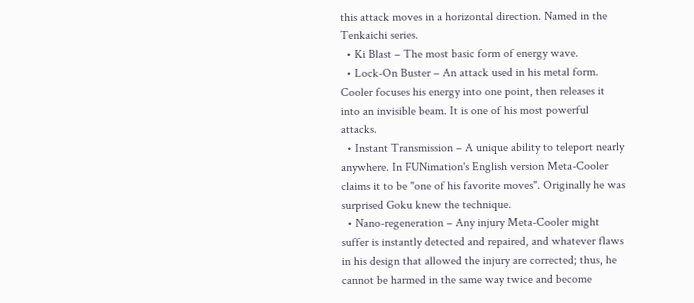this attack moves in a horizontal direction. Named in the Tenkaichi series.
  • Ki Blast – The most basic form of energy wave.
  • Lock-On Buster – An attack used in his metal form. Cooler focuses his energy into one point, then releases it into an invisible beam. It is one of his most powerful attacks.
  • Instant Transmission – A unique ability to teleport nearly anywhere. In FUNimation's English version Meta-Cooler claims it to be "one of his favorite moves". Originally he was surprised Goku knew the technique.
  • Nano-regeneration – Any injury Meta-Cooler might suffer is instantly detected and repaired, and whatever flaws in his design that allowed the injury are corrected; thus, he cannot be harmed in the same way twice and become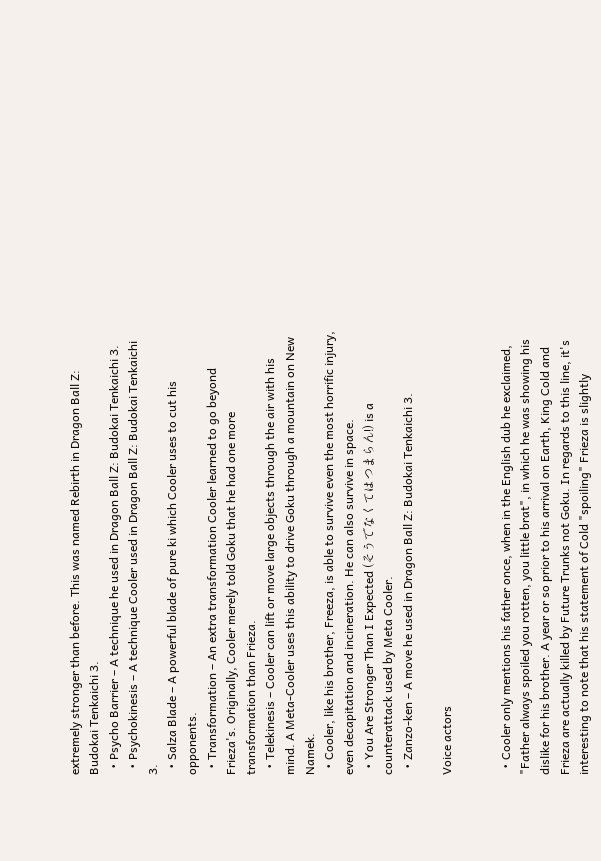extremely stronger than before. This was named Rebirth in Dragon Ball Z: Budokai Tenkaichi 3.
  • Psycho Barrier – A technique he used in Dragon Ball Z: Budokai Tenkaichi 3.
  • Psychokinesis – A technique Cooler used in Dragon Ball Z: Budokai Tenkaichi 3.
  • Salza Blade – A powerful blade of pure ki which Cooler uses to cut his opponents.
  • Transformation – An extra transformation Cooler learned to go beyond Frieza's. Originally, Cooler merely told Goku that he had one more transformation than Frieza.
  • Telekinesis – Cooler can lift or move large objects through the air with his mind. A Meta-Cooler uses this ability to drive Goku through a mountain on New Namek.
  • Cooler, like his brother, Freeza, is able to survive even the most horrific injury, even decapitation and incineration. He can also survive in space.
  • You Are Stronger Than I Expected (そうでなくてはつまらん!) is a counterattack used by Meta Cooler.
  • Zanzo-ken – A move he used in Dragon Ball Z: Budokai Tenkaichi 3.

Voice actors


  • Cooler only mentions his father once, when in the English dub he exclaimed, "Father always spoiled you rotten, you little brat", in which he was showing his dislike for his brother. A year or so prior to his arrival on Earth, King Cold and Frieza are actually killed by Future Trunks not Goku. In regards to this line, it's interesting to note that his statement of Cold "spoiling" Frieza is slightly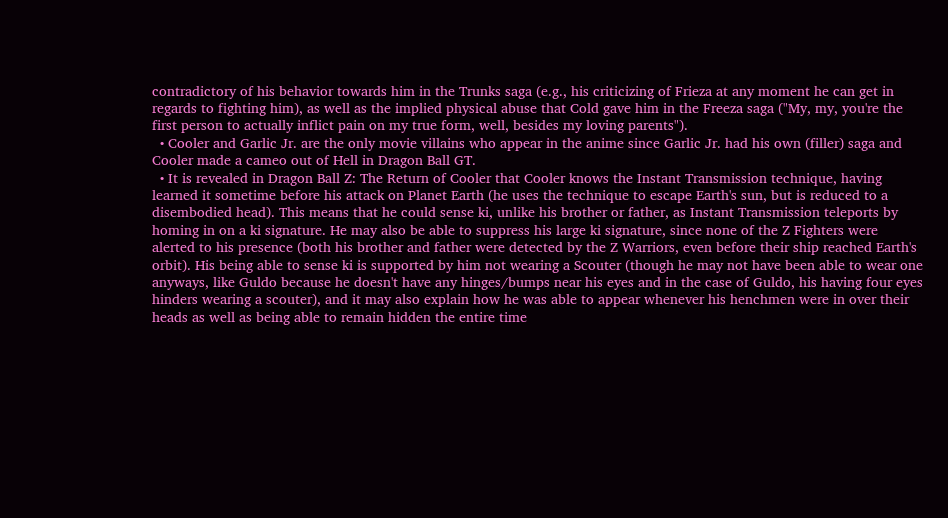contradictory of his behavior towards him in the Trunks saga (e.g., his criticizing of Frieza at any moment he can get in regards to fighting him), as well as the implied physical abuse that Cold gave him in the Freeza saga ("My, my, you're the first person to actually inflict pain on my true form, well, besides my loving parents").
  • Cooler and Garlic Jr. are the only movie villains who appear in the anime since Garlic Jr. had his own (filler) saga and Cooler made a cameo out of Hell in Dragon Ball GT.
  • It is revealed in Dragon Ball Z: The Return of Cooler that Cooler knows the Instant Transmission technique, having learned it sometime before his attack on Planet Earth (he uses the technique to escape Earth's sun, but is reduced to a disembodied head). This means that he could sense ki, unlike his brother or father, as Instant Transmission teleports by homing in on a ki signature. He may also be able to suppress his large ki signature, since none of the Z Fighters were alerted to his presence (both his brother and father were detected by the Z Warriors, even before their ship reached Earth's orbit). His being able to sense ki is supported by him not wearing a Scouter (though he may not have been able to wear one anyways, like Guldo because he doesn't have any hinges/bumps near his eyes and in the case of Guldo, his having four eyes hinders wearing a scouter), and it may also explain how he was able to appear whenever his henchmen were in over their heads as well as being able to remain hidden the entire time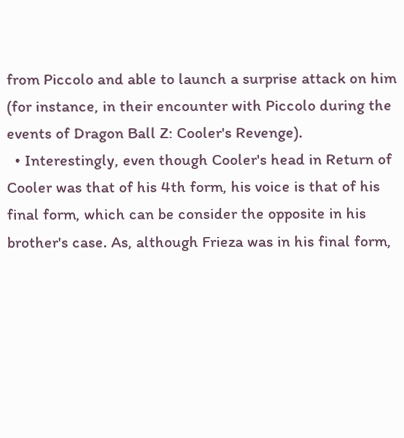from Piccolo and able to launch a surprise attack on him (for instance, in their encounter with Piccolo during the events of Dragon Ball Z: Cooler's Revenge).
  • Interestingly, even though Cooler's head in Return of Cooler was that of his 4th form, his voice is that of his final form, which can be consider the opposite in his brother's case. As, although Frieza was in his final form,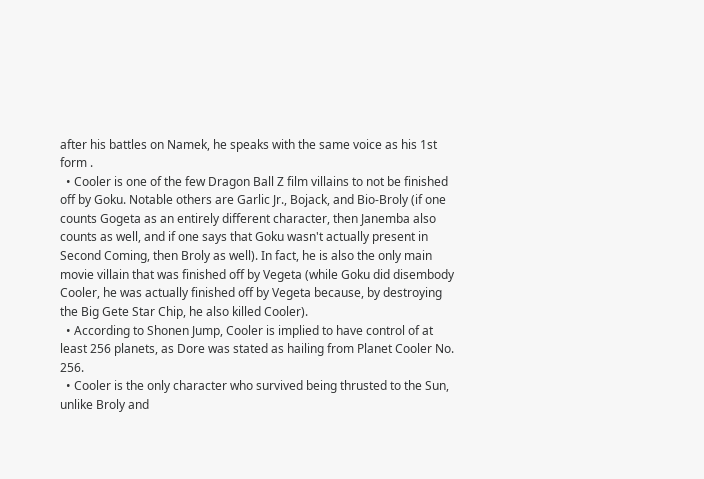after his battles on Namek, he speaks with the same voice as his 1st form .
  • Cooler is one of the few Dragon Ball Z film villains to not be finished off by Goku. Notable others are Garlic Jr., Bojack, and Bio-Broly (if one counts Gogeta as an entirely different character, then Janemba also counts as well, and if one says that Goku wasn't actually present in Second Coming, then Broly as well). In fact, he is also the only main movie villain that was finished off by Vegeta (while Goku did disembody Cooler, he was actually finished off by Vegeta because, by destroying the Big Gete Star Chip, he also killed Cooler).
  • According to Shonen Jump, Cooler is implied to have control of at least 256 planets, as Dore was stated as hailing from Planet Cooler No. 256.
  • Cooler is the only character who survived being thrusted to the Sun, unlike Broly and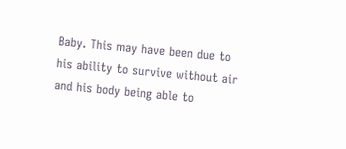Baby. This may have been due to his ability to survive without air and his body being able to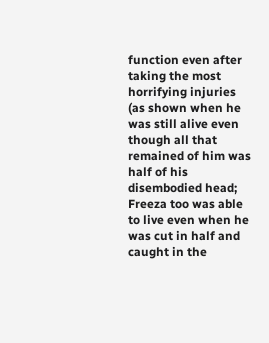function even after taking the most horrifying injuries (as shown when he was still alive even though all that remained of him was half of his disembodied head; Freeza too was able to live even when he was cut in half and caught in the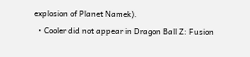explosion of Planet Namek).
  • Cooler did not appear in Dragon Ball Z: Fusion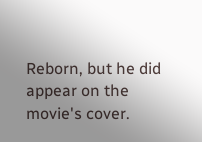Reborn, but he did appear on the movie's cover.